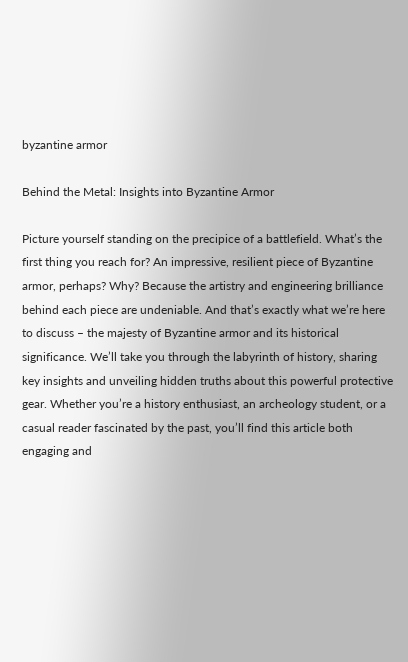byzantine armor

Behind the Metal: Insights into Byzantine Armor

Picture yourself standing on the precipice of a battlefield. What’s the first thing you reach for? An impressive, resilient piece of Byzantine armor, perhaps? Why? Because the artistry and engineering brilliance behind each piece are undeniable. And that’s exactly what we’re here to discuss – the majesty of Byzantine armor and its historical significance. We’ll take you through the labyrinth of history, sharing key insights and unveiling hidden truths about this powerful protective gear. Whether you’re a history enthusiast, an archeology student, or a casual reader fascinated by the past, you’ll find this article both engaging and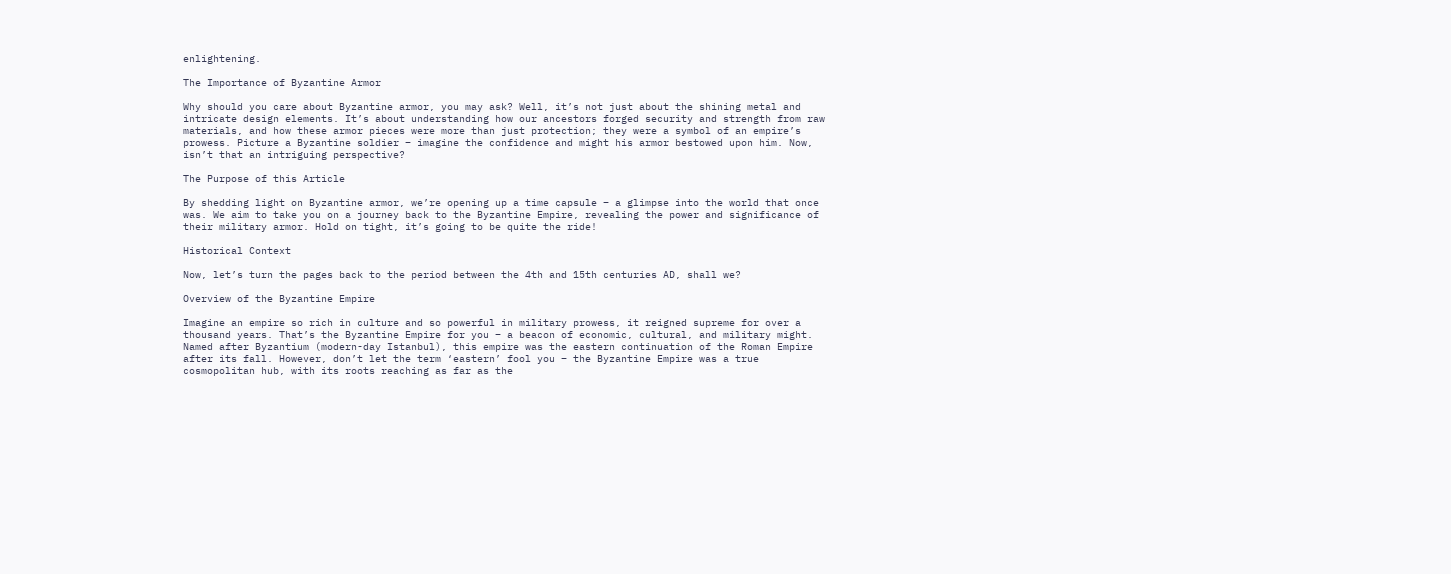enlightening.

The Importance of Byzantine Armor

Why should you care about Byzantine armor, you may ask? Well, it’s not just about the shining metal and intricate design elements. It’s about understanding how our ancestors forged security and strength from raw materials, and how these armor pieces were more than just protection; they were a symbol of an empire’s prowess. Picture a Byzantine soldier – imagine the confidence and might his armor bestowed upon him. Now, isn’t that an intriguing perspective?

The Purpose of this Article

By shedding light on Byzantine armor, we’re opening up a time capsule – a glimpse into the world that once was. We aim to take you on a journey back to the Byzantine Empire, revealing the power and significance of their military armor. Hold on tight, it’s going to be quite the ride!

Historical Context

Now, let’s turn the pages back to the period between the 4th and 15th centuries AD, shall we?

Overview of the Byzantine Empire

Imagine an empire so rich in culture and so powerful in military prowess, it reigned supreme for over a thousand years. That’s the Byzantine Empire for you – a beacon of economic, cultural, and military might. Named after Byzantium (modern-day Istanbul), this empire was the eastern continuation of the Roman Empire after its fall. However, don’t let the term ‘eastern’ fool you – the Byzantine Empire was a true cosmopolitan hub, with its roots reaching as far as the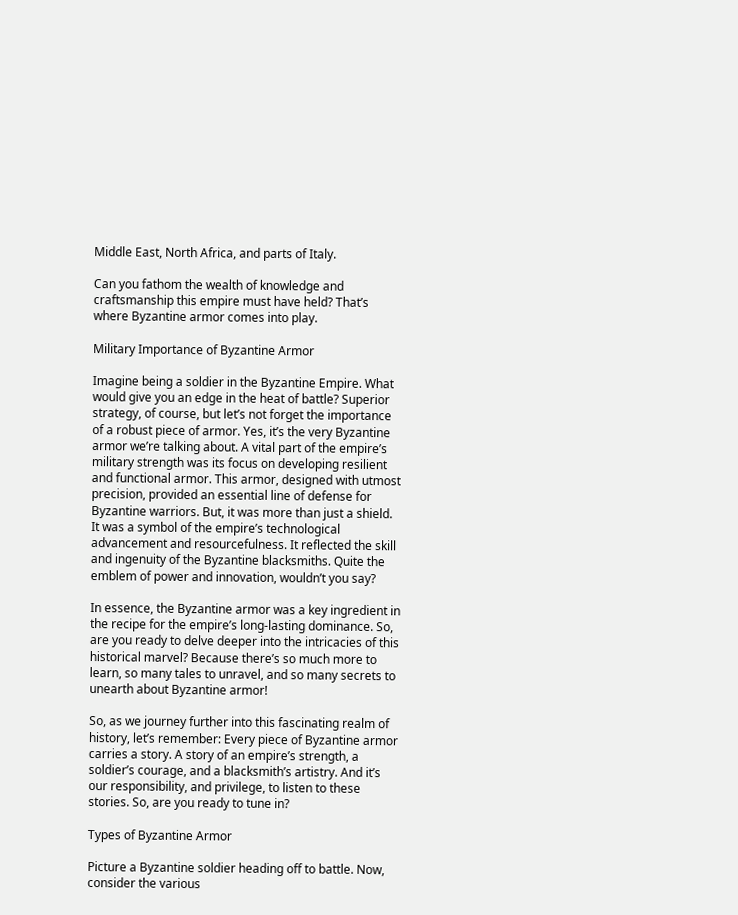Middle East, North Africa, and parts of Italy.

Can you fathom the wealth of knowledge and craftsmanship this empire must have held? That’s where Byzantine armor comes into play.

Military Importance of Byzantine Armor

Imagine being a soldier in the Byzantine Empire. What would give you an edge in the heat of battle? Superior strategy, of course, but let’s not forget the importance of a robust piece of armor. Yes, it’s the very Byzantine armor we’re talking about. A vital part of the empire’s military strength was its focus on developing resilient and functional armor. This armor, designed with utmost precision, provided an essential line of defense for Byzantine warriors. But, it was more than just a shield. It was a symbol of the empire’s technological advancement and resourcefulness. It reflected the skill and ingenuity of the Byzantine blacksmiths. Quite the emblem of power and innovation, wouldn’t you say?

In essence, the Byzantine armor was a key ingredient in the recipe for the empire’s long-lasting dominance. So, are you ready to delve deeper into the intricacies of this historical marvel? Because there’s so much more to learn, so many tales to unravel, and so many secrets to unearth about Byzantine armor!

So, as we journey further into this fascinating realm of history, let’s remember: Every piece of Byzantine armor carries a story. A story of an empire’s strength, a soldier’s courage, and a blacksmith’s artistry. And it’s our responsibility, and privilege, to listen to these stories. So, are you ready to tune in?

Types of Byzantine Armor

Picture a Byzantine soldier heading off to battle. Now, consider the various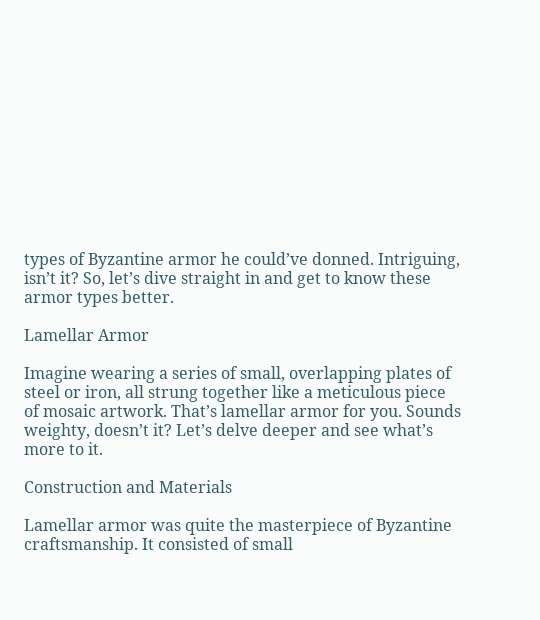types of Byzantine armor he could’ve donned. Intriguing, isn’t it? So, let’s dive straight in and get to know these armor types better.

Lamellar Armor

Imagine wearing a series of small, overlapping plates of steel or iron, all strung together like a meticulous piece of mosaic artwork. That’s lamellar armor for you. Sounds weighty, doesn’t it? Let’s delve deeper and see what’s more to it.

Construction and Materials

Lamellar armor was quite the masterpiece of Byzantine craftsmanship. It consisted of small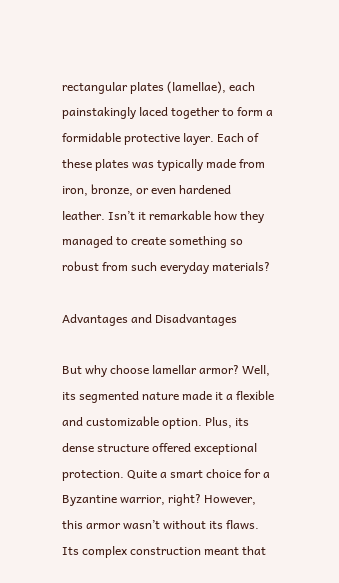rectangular plates (lamellae), each painstakingly laced together to form a formidable protective layer. Each of these plates was typically made from iron, bronze, or even hardened leather. Isn’t it remarkable how they managed to create something so robust from such everyday materials?

Advantages and Disadvantages

But why choose lamellar armor? Well, its segmented nature made it a flexible and customizable option. Plus, its dense structure offered exceptional protection. Quite a smart choice for a Byzantine warrior, right? However, this armor wasn’t without its flaws. Its complex construction meant that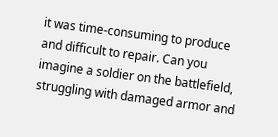it was time-consuming to produce and difficult to repair. Can you imagine a soldier on the battlefield, struggling with damaged armor and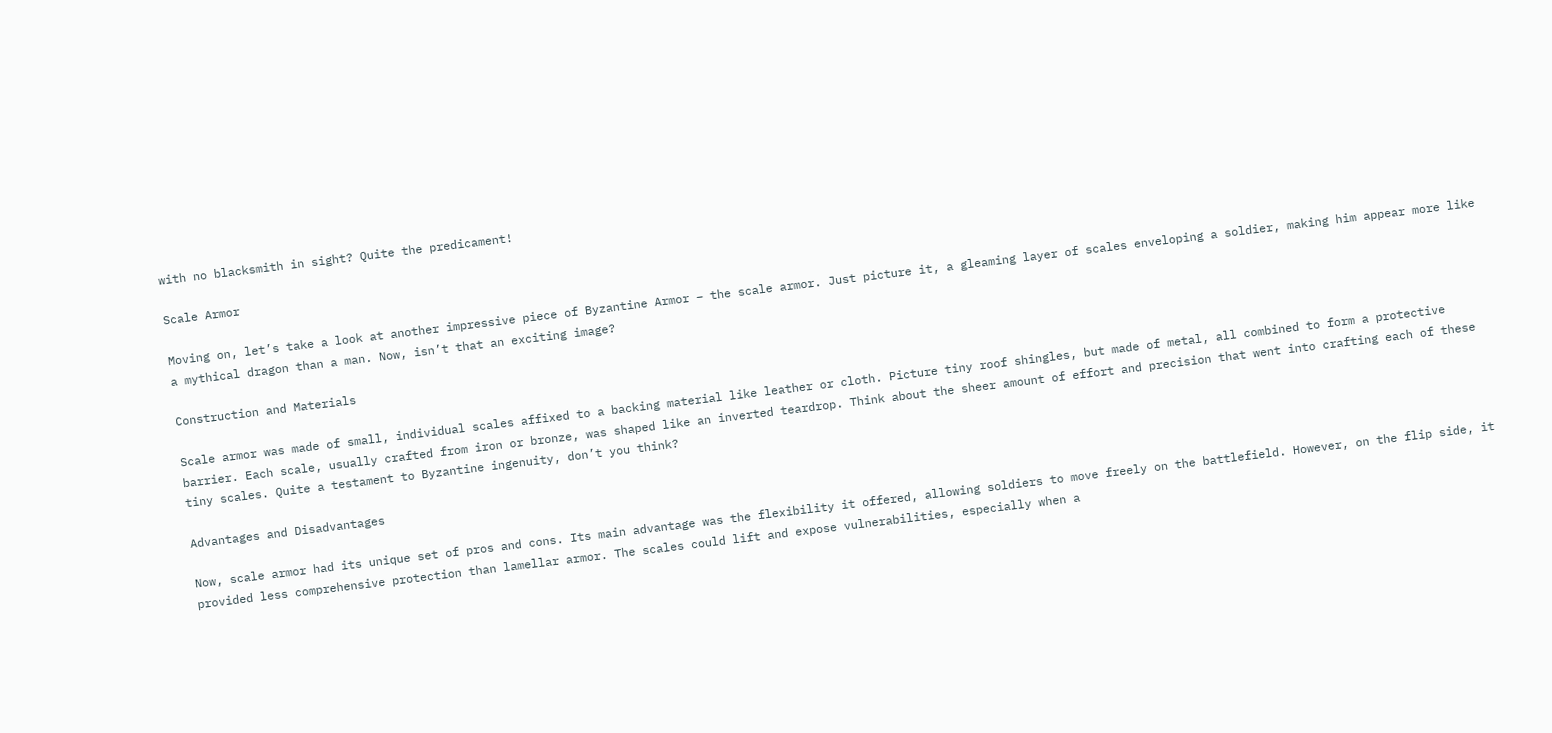with no blacksmith in sight? Quite the predicament!

Scale Armor

Moving on, let’s take a look at another impressive piece of Byzantine Armor – the scale armor. Just picture it, a gleaming layer of scales enveloping a soldier, making him appear more like a mythical dragon than a man. Now, isn’t that an exciting image?

Construction and Materials

Scale armor was made of small, individual scales affixed to a backing material like leather or cloth. Picture tiny roof shingles, but made of metal, all combined to form a protective barrier. Each scale, usually crafted from iron or bronze, was shaped like an inverted teardrop. Think about the sheer amount of effort and precision that went into crafting each of these tiny scales. Quite a testament to Byzantine ingenuity, don’t you think?

Advantages and Disadvantages

Now, scale armor had its unique set of pros and cons. Its main advantage was the flexibility it offered, allowing soldiers to move freely on the battlefield. However, on the flip side, it provided less comprehensive protection than lamellar armor. The scales could lift and expose vulnerabilities, especially when a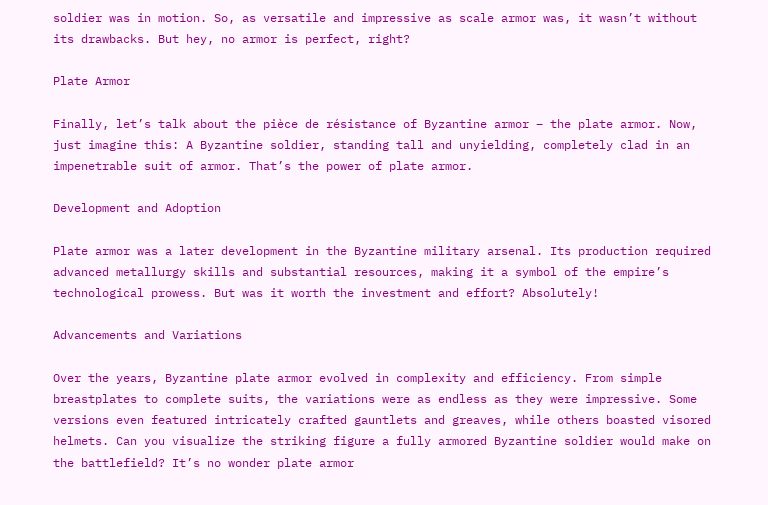soldier was in motion. So, as versatile and impressive as scale armor was, it wasn’t without its drawbacks. But hey, no armor is perfect, right?

Plate Armor

Finally, let’s talk about the pièce de résistance of Byzantine armor – the plate armor. Now, just imagine this: A Byzantine soldier, standing tall and unyielding, completely clad in an impenetrable suit of armor. That’s the power of plate armor.

Development and Adoption

Plate armor was a later development in the Byzantine military arsenal. Its production required advanced metallurgy skills and substantial resources, making it a symbol of the empire’s technological prowess. But was it worth the investment and effort? Absolutely!

Advancements and Variations

Over the years, Byzantine plate armor evolved in complexity and efficiency. From simple breastplates to complete suits, the variations were as endless as they were impressive. Some versions even featured intricately crafted gauntlets and greaves, while others boasted visored helmets. Can you visualize the striking figure a fully armored Byzantine soldier would make on the battlefield? It’s no wonder plate armor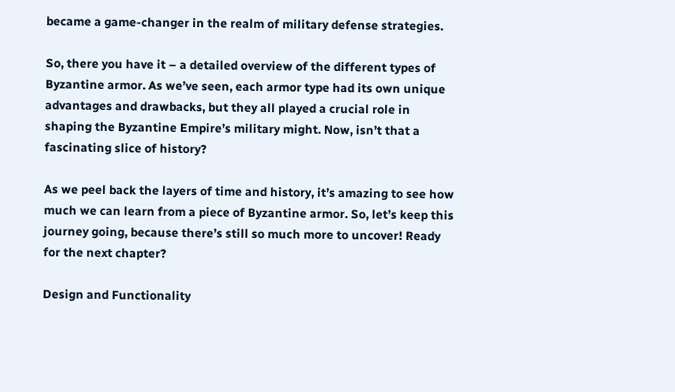became a game-changer in the realm of military defense strategies.

So, there you have it – a detailed overview of the different types of Byzantine armor. As we’ve seen, each armor type had its own unique advantages and drawbacks, but they all played a crucial role in shaping the Byzantine Empire’s military might. Now, isn’t that a fascinating slice of history?

As we peel back the layers of time and history, it’s amazing to see how much we can learn from a piece of Byzantine armor. So, let’s keep this journey going, because there’s still so much more to uncover! Ready for the next chapter?

Design and Functionality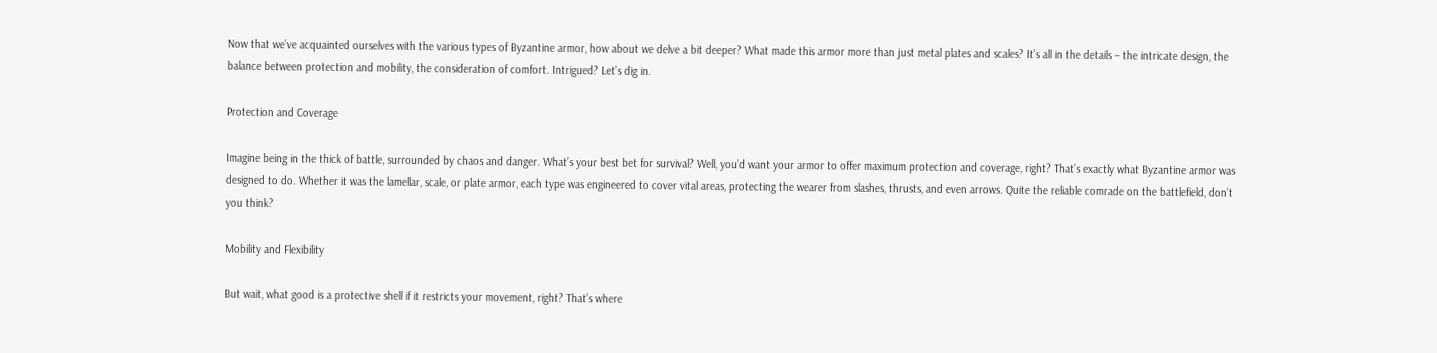Now that we’ve acquainted ourselves with the various types of Byzantine armor, how about we delve a bit deeper? What made this armor more than just metal plates and scales? It’s all in the details – the intricate design, the balance between protection and mobility, the consideration of comfort. Intrigued? Let’s dig in.

Protection and Coverage

Imagine being in the thick of battle, surrounded by chaos and danger. What’s your best bet for survival? Well, you’d want your armor to offer maximum protection and coverage, right? That’s exactly what Byzantine armor was designed to do. Whether it was the lamellar, scale, or plate armor, each type was engineered to cover vital areas, protecting the wearer from slashes, thrusts, and even arrows. Quite the reliable comrade on the battlefield, don’t you think?

Mobility and Flexibility

But wait, what good is a protective shell if it restricts your movement, right? That’s where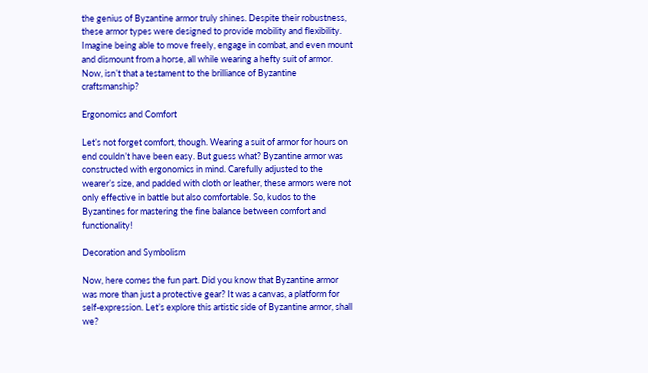the genius of Byzantine armor truly shines. Despite their robustness, these armor types were designed to provide mobility and flexibility. Imagine being able to move freely, engage in combat, and even mount and dismount from a horse, all while wearing a hefty suit of armor. Now, isn’t that a testament to the brilliance of Byzantine craftsmanship?

Ergonomics and Comfort

Let’s not forget comfort, though. Wearing a suit of armor for hours on end couldn’t have been easy. But guess what? Byzantine armor was constructed with ergonomics in mind. Carefully adjusted to the wearer’s size, and padded with cloth or leather, these armors were not only effective in battle but also comfortable. So, kudos to the Byzantines for mastering the fine balance between comfort and functionality!

Decoration and Symbolism

Now, here comes the fun part. Did you know that Byzantine armor was more than just a protective gear? It was a canvas, a platform for self-expression. Let’s explore this artistic side of Byzantine armor, shall we?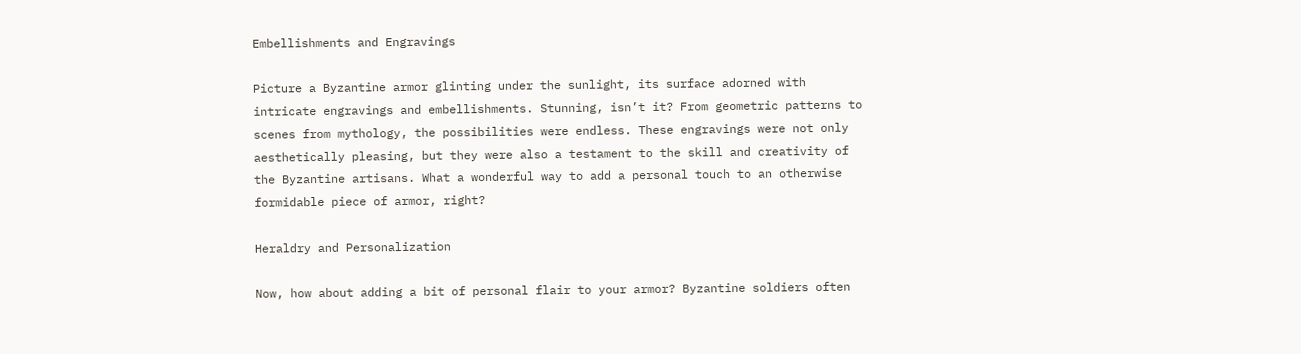Embellishments and Engravings

Picture a Byzantine armor glinting under the sunlight, its surface adorned with intricate engravings and embellishments. Stunning, isn’t it? From geometric patterns to scenes from mythology, the possibilities were endless. These engravings were not only aesthetically pleasing, but they were also a testament to the skill and creativity of the Byzantine artisans. What a wonderful way to add a personal touch to an otherwise formidable piece of armor, right?

Heraldry and Personalization

Now, how about adding a bit of personal flair to your armor? Byzantine soldiers often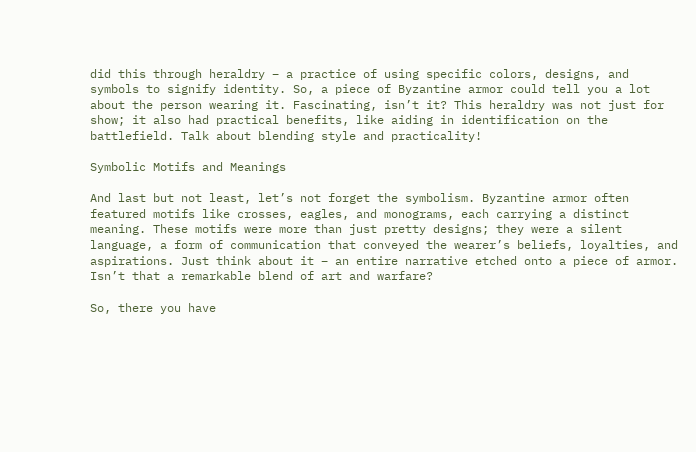did this through heraldry – a practice of using specific colors, designs, and symbols to signify identity. So, a piece of Byzantine armor could tell you a lot about the person wearing it. Fascinating, isn’t it? This heraldry was not just for show; it also had practical benefits, like aiding in identification on the battlefield. Talk about blending style and practicality!

Symbolic Motifs and Meanings

And last but not least, let’s not forget the symbolism. Byzantine armor often featured motifs like crosses, eagles, and monograms, each carrying a distinct meaning. These motifs were more than just pretty designs; they were a silent language, a form of communication that conveyed the wearer’s beliefs, loyalties, and aspirations. Just think about it – an entire narrative etched onto a piece of armor. Isn’t that a remarkable blend of art and warfare?

So, there you have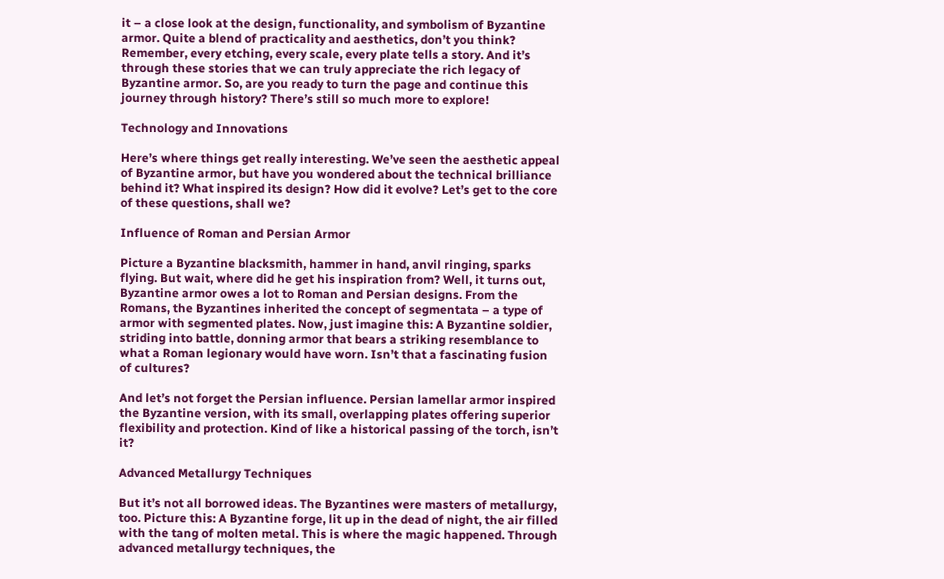it – a close look at the design, functionality, and symbolism of Byzantine armor. Quite a blend of practicality and aesthetics, don’t you think? Remember, every etching, every scale, every plate tells a story. And it’s through these stories that we can truly appreciate the rich legacy of Byzantine armor. So, are you ready to turn the page and continue this journey through history? There’s still so much more to explore!

Technology and Innovations

Here’s where things get really interesting. We’ve seen the aesthetic appeal of Byzantine armor, but have you wondered about the technical brilliance behind it? What inspired its design? How did it evolve? Let’s get to the core of these questions, shall we?

Influence of Roman and Persian Armor

Picture a Byzantine blacksmith, hammer in hand, anvil ringing, sparks flying. But wait, where did he get his inspiration from? Well, it turns out, Byzantine armor owes a lot to Roman and Persian designs. From the Romans, the Byzantines inherited the concept of segmentata – a type of armor with segmented plates. Now, just imagine this: A Byzantine soldier, striding into battle, donning armor that bears a striking resemblance to what a Roman legionary would have worn. Isn’t that a fascinating fusion of cultures?

And let’s not forget the Persian influence. Persian lamellar armor inspired the Byzantine version, with its small, overlapping plates offering superior flexibility and protection. Kind of like a historical passing of the torch, isn’t it?

Advanced Metallurgy Techniques

But it’s not all borrowed ideas. The Byzantines were masters of metallurgy, too. Picture this: A Byzantine forge, lit up in the dead of night, the air filled with the tang of molten metal. This is where the magic happened. Through advanced metallurgy techniques, the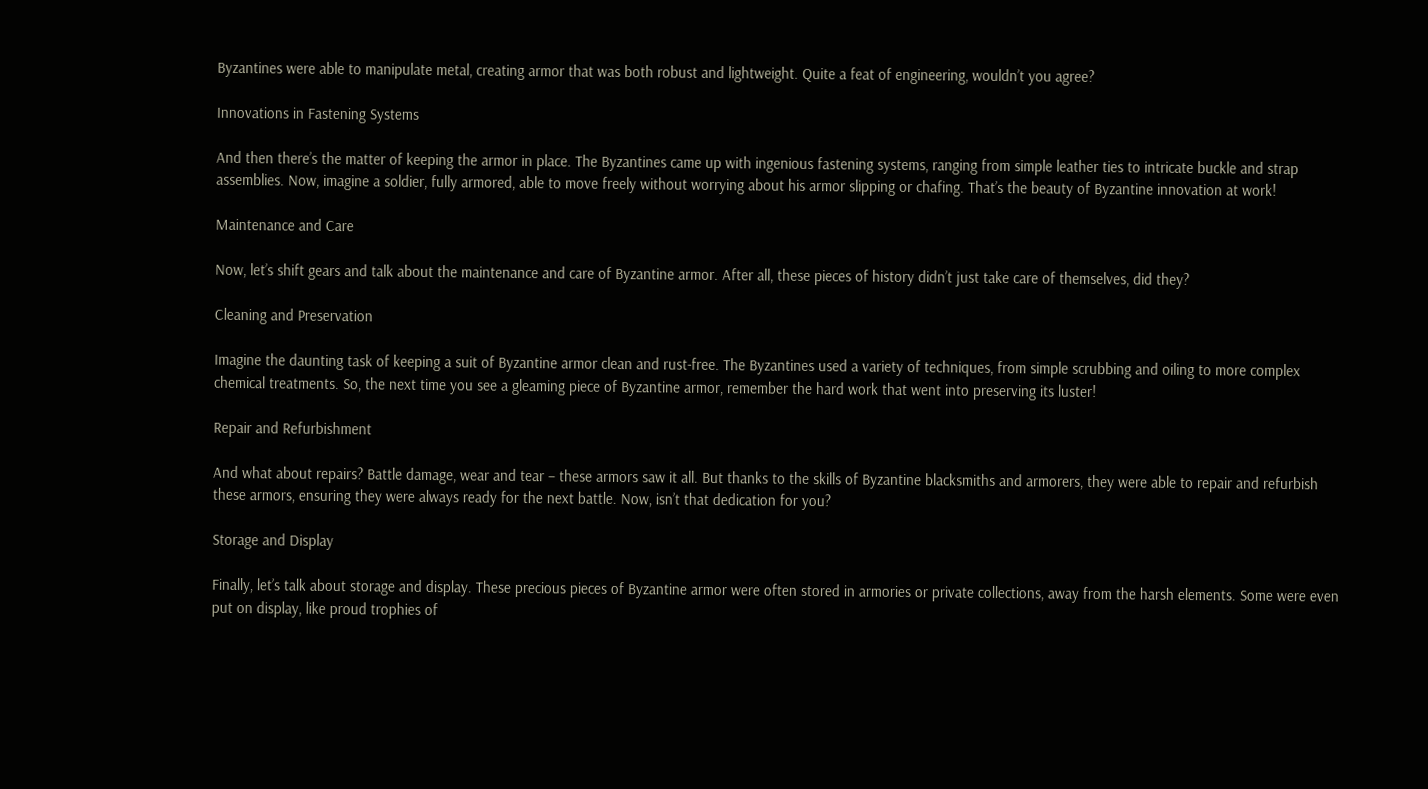Byzantines were able to manipulate metal, creating armor that was both robust and lightweight. Quite a feat of engineering, wouldn’t you agree?

Innovations in Fastening Systems

And then there’s the matter of keeping the armor in place. The Byzantines came up with ingenious fastening systems, ranging from simple leather ties to intricate buckle and strap assemblies. Now, imagine a soldier, fully armored, able to move freely without worrying about his armor slipping or chafing. That’s the beauty of Byzantine innovation at work!

Maintenance and Care

Now, let’s shift gears and talk about the maintenance and care of Byzantine armor. After all, these pieces of history didn’t just take care of themselves, did they?

Cleaning and Preservation

Imagine the daunting task of keeping a suit of Byzantine armor clean and rust-free. The Byzantines used a variety of techniques, from simple scrubbing and oiling to more complex chemical treatments. So, the next time you see a gleaming piece of Byzantine armor, remember the hard work that went into preserving its luster!

Repair and Refurbishment

And what about repairs? Battle damage, wear and tear – these armors saw it all. But thanks to the skills of Byzantine blacksmiths and armorers, they were able to repair and refurbish these armors, ensuring they were always ready for the next battle. Now, isn’t that dedication for you?

Storage and Display

Finally, let’s talk about storage and display. These precious pieces of Byzantine armor were often stored in armories or private collections, away from the harsh elements. Some were even put on display, like proud trophies of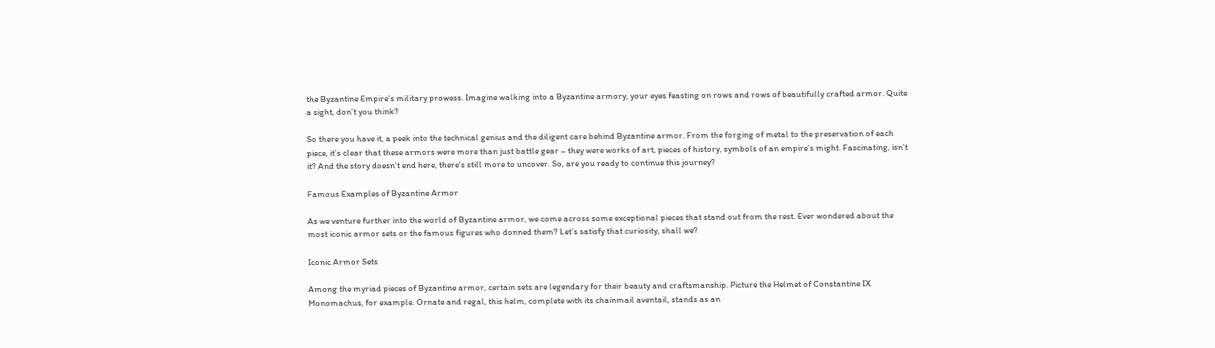the Byzantine Empire’s military prowess. Imagine walking into a Byzantine armory, your eyes feasting on rows and rows of beautifully crafted armor. Quite a sight, don’t you think?

So there you have it, a peek into the technical genius and the diligent care behind Byzantine armor. From the forging of metal to the preservation of each piece, it’s clear that these armors were more than just battle gear – they were works of art, pieces of history, symbols of an empire’s might. Fascinating, isn’t it? And the story doesn’t end here, there’s still more to uncover. So, are you ready to continue this journey?

Famous Examples of Byzantine Armor

As we venture further into the world of Byzantine armor, we come across some exceptional pieces that stand out from the rest. Ever wondered about the most iconic armor sets or the famous figures who donned them? Let’s satisfy that curiosity, shall we?

Iconic Armor Sets

Among the myriad pieces of Byzantine armor, certain sets are legendary for their beauty and craftsmanship. Picture the Helmet of Constantine IX Monomachus, for example. Ornate and regal, this helm, complete with its chainmail aventail, stands as an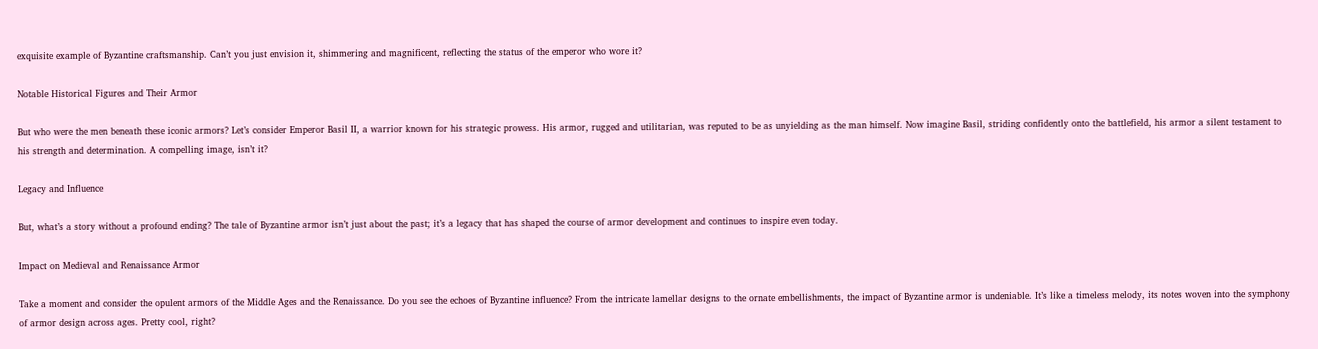exquisite example of Byzantine craftsmanship. Can’t you just envision it, shimmering and magnificent, reflecting the status of the emperor who wore it?

Notable Historical Figures and Their Armor

But who were the men beneath these iconic armors? Let’s consider Emperor Basil II, a warrior known for his strategic prowess. His armor, rugged and utilitarian, was reputed to be as unyielding as the man himself. Now imagine Basil, striding confidently onto the battlefield, his armor a silent testament to his strength and determination. A compelling image, isn’t it?

Legacy and Influence

But, what’s a story without a profound ending? The tale of Byzantine armor isn’t just about the past; it’s a legacy that has shaped the course of armor development and continues to inspire even today.

Impact on Medieval and Renaissance Armor

Take a moment and consider the opulent armors of the Middle Ages and the Renaissance. Do you see the echoes of Byzantine influence? From the intricate lamellar designs to the ornate embellishments, the impact of Byzantine armor is undeniable. It’s like a timeless melody, its notes woven into the symphony of armor design across ages. Pretty cool, right?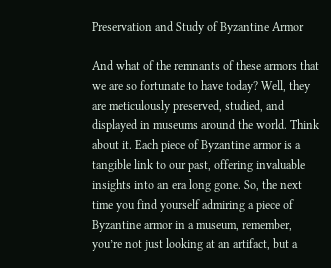Preservation and Study of Byzantine Armor

And what of the remnants of these armors that we are so fortunate to have today? Well, they are meticulously preserved, studied, and displayed in museums around the world. Think about it. Each piece of Byzantine armor is a tangible link to our past, offering invaluable insights into an era long gone. So, the next time you find yourself admiring a piece of Byzantine armor in a museum, remember, you’re not just looking at an artifact, but a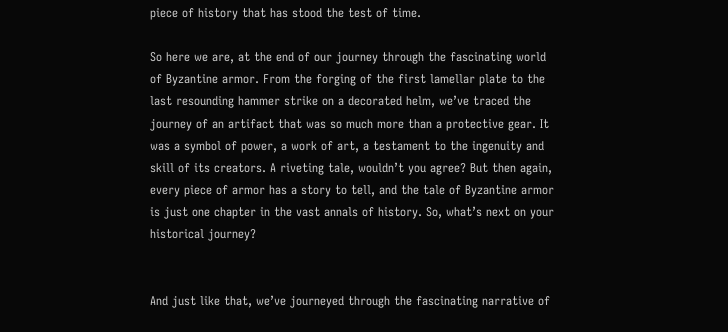piece of history that has stood the test of time.

So here we are, at the end of our journey through the fascinating world of Byzantine armor. From the forging of the first lamellar plate to the last resounding hammer strike on a decorated helm, we’ve traced the journey of an artifact that was so much more than a protective gear. It was a symbol of power, a work of art, a testament to the ingenuity and skill of its creators. A riveting tale, wouldn’t you agree? But then again, every piece of armor has a story to tell, and the tale of Byzantine armor is just one chapter in the vast annals of history. So, what’s next on your historical journey?


And just like that, we’ve journeyed through the fascinating narrative of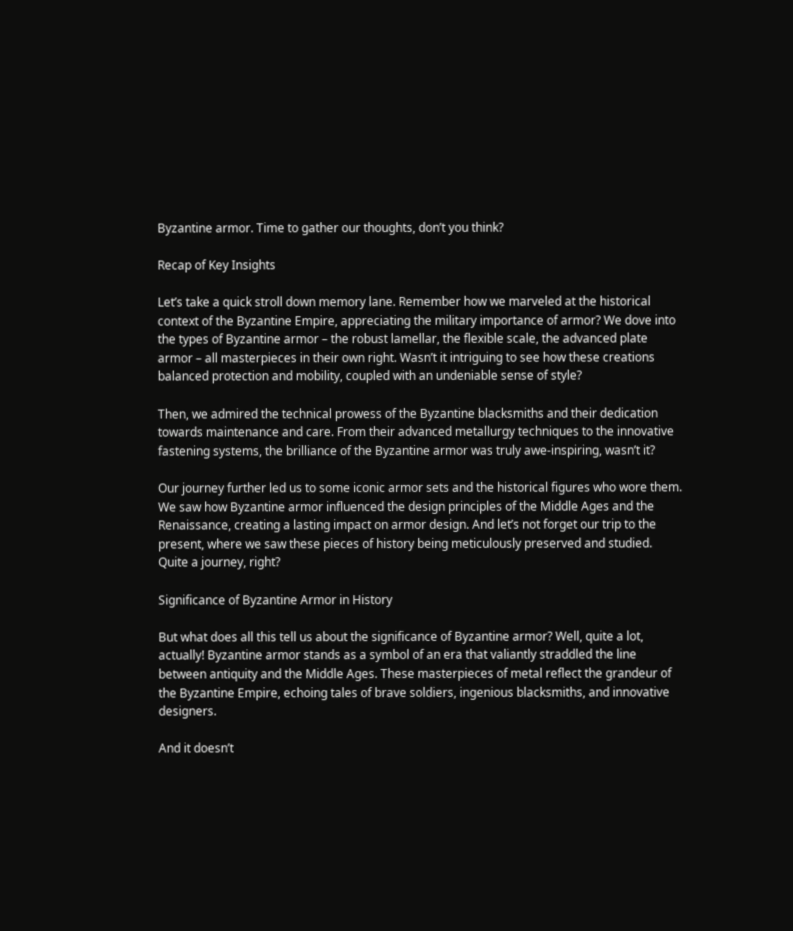Byzantine armor. Time to gather our thoughts, don’t you think?

Recap of Key Insights

Let’s take a quick stroll down memory lane. Remember how we marveled at the historical context of the Byzantine Empire, appreciating the military importance of armor? We dove into the types of Byzantine armor – the robust lamellar, the flexible scale, the advanced plate armor – all masterpieces in their own right. Wasn’t it intriguing to see how these creations balanced protection and mobility, coupled with an undeniable sense of style?

Then, we admired the technical prowess of the Byzantine blacksmiths and their dedication towards maintenance and care. From their advanced metallurgy techniques to the innovative fastening systems, the brilliance of the Byzantine armor was truly awe-inspiring, wasn’t it?

Our journey further led us to some iconic armor sets and the historical figures who wore them. We saw how Byzantine armor influenced the design principles of the Middle Ages and the Renaissance, creating a lasting impact on armor design. And let’s not forget our trip to the present, where we saw these pieces of history being meticulously preserved and studied. Quite a journey, right?

Significance of Byzantine Armor in History

But what does all this tell us about the significance of Byzantine armor? Well, quite a lot, actually! Byzantine armor stands as a symbol of an era that valiantly straddled the line between antiquity and the Middle Ages. These masterpieces of metal reflect the grandeur of the Byzantine Empire, echoing tales of brave soldiers, ingenious blacksmiths, and innovative designers.

And it doesn’t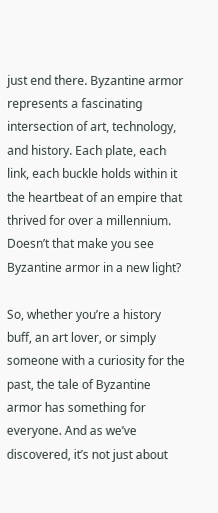just end there. Byzantine armor represents a fascinating intersection of art, technology, and history. Each plate, each link, each buckle holds within it the heartbeat of an empire that thrived for over a millennium. Doesn’t that make you see Byzantine armor in a new light?

So, whether you’re a history buff, an art lover, or simply someone with a curiosity for the past, the tale of Byzantine armor has something for everyone. And as we’ve discovered, it’s not just about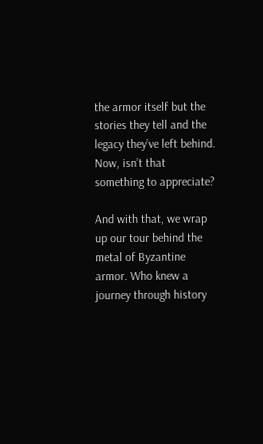the armor itself but the stories they tell and the legacy they’ve left behind. Now, isn’t that something to appreciate?

And with that, we wrap up our tour behind the metal of Byzantine armor. Who knew a journey through history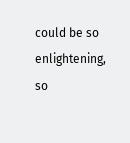could be so enlightening, so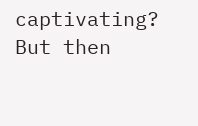captivating? But then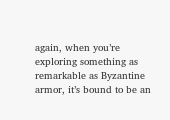again, when you’re exploring something as remarkable as Byzantine armor, it’s bound to be an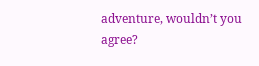adventure, wouldn’t you agree?